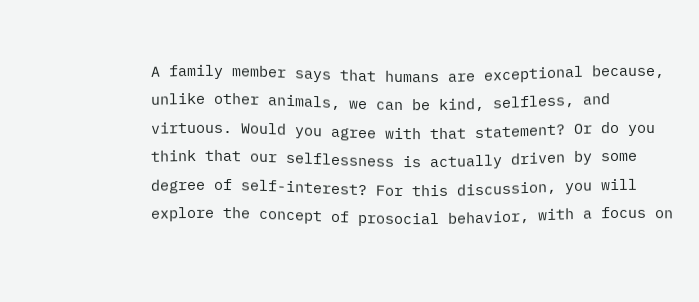A family member says that humans are exceptional because, unlike other animals, we can be kind, selfless, and virtuous. Would you agree with that statement? Or do you think that our selflessness is actually driven by some degree of self-interest? For this discussion, you will explore the concept of prosocial behavior, with a focus on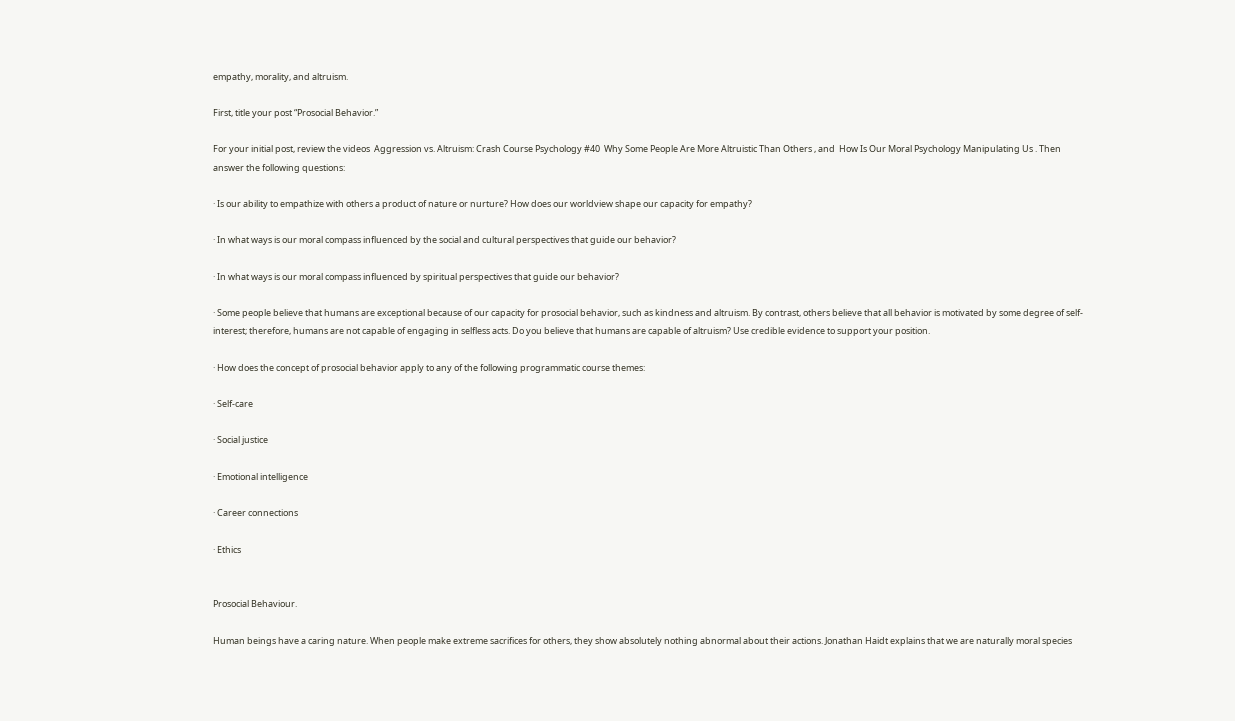empathy, morality, and altruism.

First, title your post “Prosocial Behavior.”

For your initial post, review the videos  Aggression vs. Altruism: Crash Course Psychology #40  Why Some People Are More Altruistic Than Others , and  How Is Our Moral Psychology Manipulating Us . Then answer the following questions:

· Is our ability to empathize with others a product of nature or nurture? How does our worldview shape our capacity for empathy?

· In what ways is our moral compass influenced by the social and cultural perspectives that guide our behavior?

· In what ways is our moral compass influenced by spiritual perspectives that guide our behavior?

· Some people believe that humans are exceptional because of our capacity for prosocial behavior, such as kindness and altruism. By contrast, others believe that all behavior is motivated by some degree of self-interest; therefore, humans are not capable of engaging in selfless acts. Do you believe that humans are capable of altruism? Use credible evidence to support your position.

· How does the concept of prosocial behavior apply to any of the following programmatic course themes:

· Self-care

· Social justice

· Emotional intelligence

· Career connections

· Ethics


Prosocial Behaviour.

Human beings have a caring nature. When people make extreme sacrifices for others, they show absolutely nothing abnormal about their actions. Jonathan Haidt explains that we are naturally moral species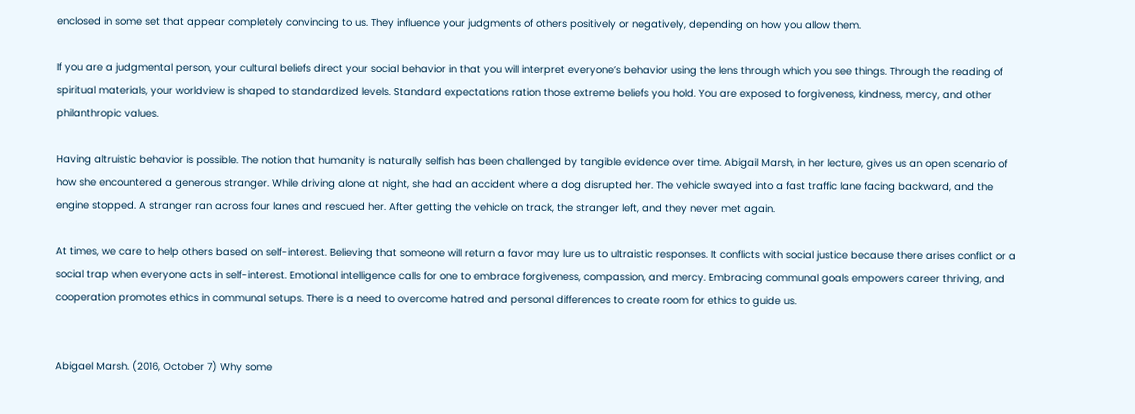enclosed in some set that appear completely convincing to us. They influence your judgments of others positively or negatively, depending on how you allow them.

If you are a judgmental person, your cultural beliefs direct your social behavior in that you will interpret everyone’s behavior using the lens through which you see things. Through the reading of spiritual materials, your worldview is shaped to standardized levels. Standard expectations ration those extreme beliefs you hold. You are exposed to forgiveness, kindness, mercy, and other philanthropic values.

Having altruistic behavior is possible. The notion that humanity is naturally selfish has been challenged by tangible evidence over time. Abigail Marsh, in her lecture, gives us an open scenario of how she encountered a generous stranger. While driving alone at night, she had an accident where a dog disrupted her. The vehicle swayed into a fast traffic lane facing backward, and the engine stopped. A stranger ran across four lanes and rescued her. After getting the vehicle on track, the stranger left, and they never met again.

At times, we care to help others based on self-interest. Believing that someone will return a favor may lure us to ultraistic responses. It conflicts with social justice because there arises conflict or a social trap when everyone acts in self-interest. Emotional intelligence calls for one to embrace forgiveness, compassion, and mercy. Embracing communal goals empowers career thriving, and cooperation promotes ethics in communal setups. There is a need to overcome hatred and personal differences to create room for ethics to guide us.


Abigael Marsh. (2016, October 7) Why some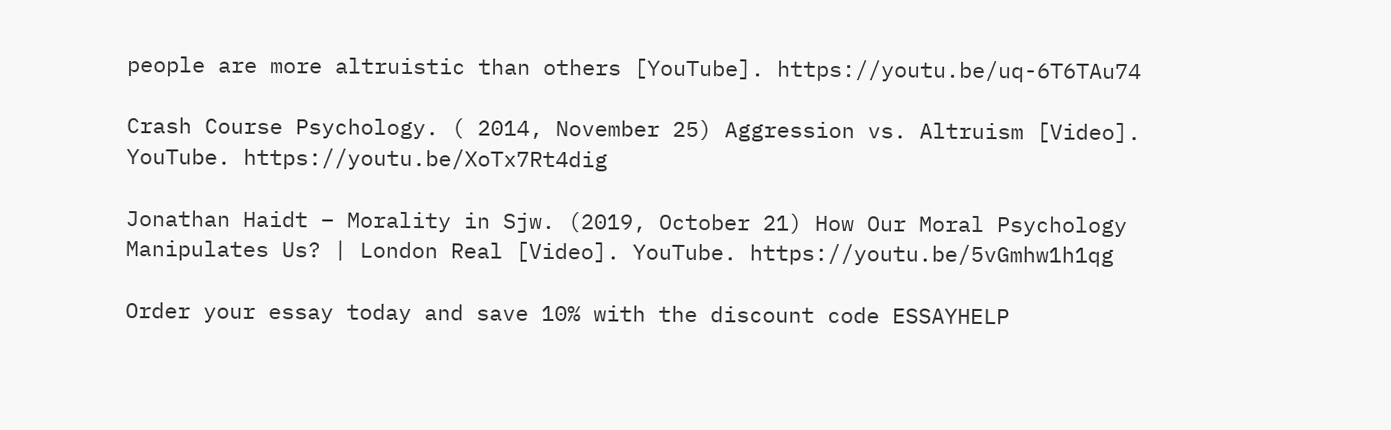people are more altruistic than others [YouTube]. https://youtu.be/uq-6T6TAu74

Crash Course Psychology. ( 2014, November 25) Aggression vs. Altruism [Video]. YouTube. https://youtu.be/XoTx7Rt4dig

Jonathan Haidt – Morality in Sjw. (2019, October 21) How Our Moral Psychology Manipulates Us? | London Real [Video]. YouTube. https://youtu.be/5vGmhw1h1qg

Order your essay today and save 10% with the discount code ESSAYHELP